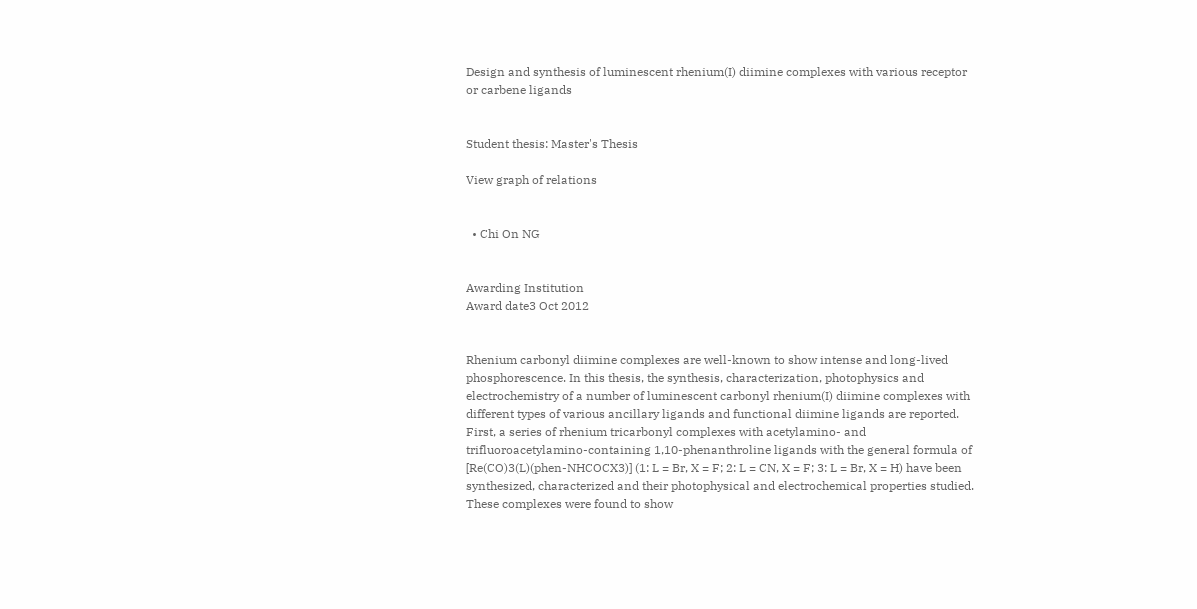Design and synthesis of luminescent rhenium(I) diimine complexes with various receptor or carbene ligands


Student thesis: Master's Thesis

View graph of relations


  • Chi On NG


Awarding Institution
Award date3 Oct 2012


Rhenium carbonyl diimine complexes are well-known to show intense and long-lived phosphorescence. In this thesis, the synthesis, characterization, photophysics and electrochemistry of a number of luminescent carbonyl rhenium(I) diimine complexes with different types of various ancillary ligands and functional diimine ligands are reported. First, a series of rhenium tricarbonyl complexes with acetylamino- and trifluoroacetylamino-containing 1,10-phenanthroline ligands with the general formula of [Re(CO)3(L)(phen-NHCOCX3)] (1: L = Br, X = F; 2: L = CN, X = F; 3: L = Br, X = H) have been synthesized, characterized and their photophysical and electrochemical properties studied. These complexes were found to show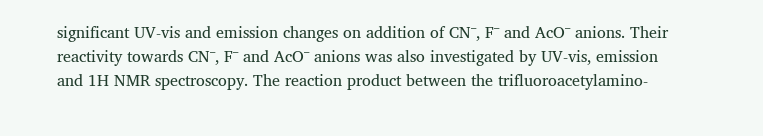significant UV-vis and emission changes on addition of CN¯, F¯ and AcO¯ anions. Their reactivity towards CN¯, F¯ and AcO¯ anions was also investigated by UV-vis, emission and 1H NMR spectroscopy. The reaction product between the trifluoroacetylamino-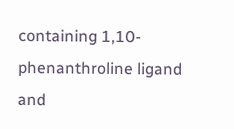containing 1,10-phenanthroline ligand and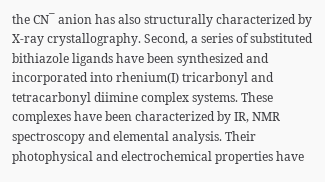the CN¯ anion has also structurally characterized by X-ray crystallography. Second, a series of substituted bithiazole ligands have been synthesized and incorporated into rhenium(I) tricarbonyl and tetracarbonyl diimine complex systems. These complexes have been characterized by IR, NMR spectroscopy and elemental analysis. Their photophysical and electrochemical properties have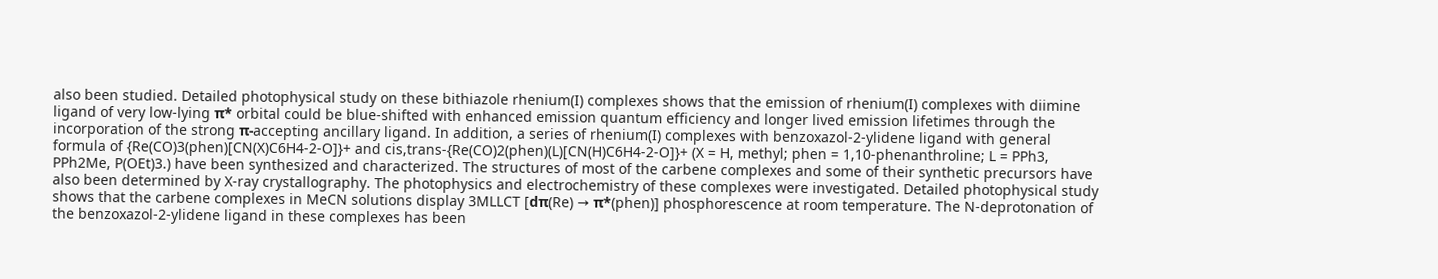also been studied. Detailed photophysical study on these bithiazole rhenium(I) complexes shows that the emission of rhenium(I) complexes with diimine ligand of very low-lying π* orbital could be blue-shifted with enhanced emission quantum efficiency and longer lived emission lifetimes through the incorporation of the strong π-accepting ancillary ligand. In addition, a series of rhenium(I) complexes with benzoxazol-2-ylidene ligand with general formula of {Re(CO)3(phen)[CN(X)C6H4-2-O]}+ and cis,trans-{Re(CO)2(phen)(L)[CN(H)C6H4-2-O]}+ (X = H, methyl; phen = 1,10-phenanthroline; L = PPh3, PPh2Me, P(OEt)3.) have been synthesized and characterized. The structures of most of the carbene complexes and some of their synthetic precursors have also been determined by X-ray crystallography. The photophysics and electrochemistry of these complexes were investigated. Detailed photophysical study shows that the carbene complexes in MeCN solutions display 3MLLCT [dπ(Re) → π*(phen)] phosphorescence at room temperature. The N-deprotonation of the benzoxazol-2-ylidene ligand in these complexes has been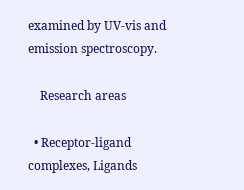examined by UV-vis and emission spectroscopy.

    Research areas

  • Receptor-ligand complexes, Ligands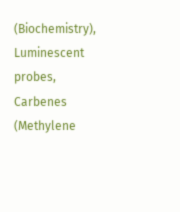(Biochemistry), Luminescent probes, Carbenes (Methylene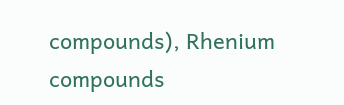compounds), Rhenium compounds